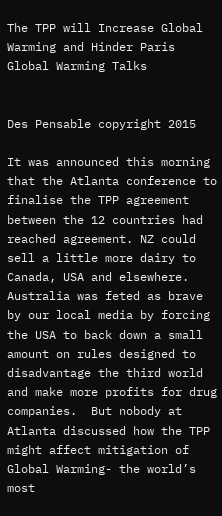The TPP will Increase Global Warming and Hinder Paris Global Warming Talks


Des Pensable copyright 2015

It was announced this morning that the Atlanta conference to finalise the TPP agreement between the 12 countries had reached agreement. NZ could sell a little more dairy to Canada, USA and elsewhere. Australia was feted as brave by our local media by forcing the USA to back down a small amount on rules designed to disadvantage the third world and make more profits for drug companies.  But nobody at Atlanta discussed how the TPP might affect mitigation of Global Warming- the world’s most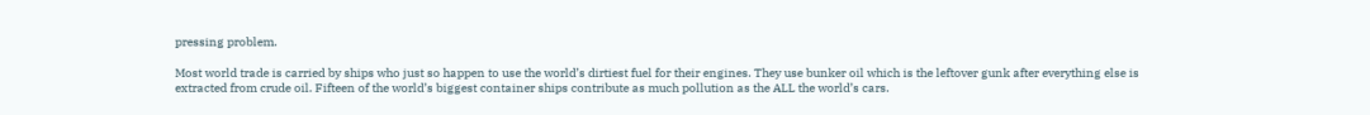pressing problem.

Most world trade is carried by ships who just so happen to use the world’s dirtiest fuel for their engines. They use bunker oil which is the leftover gunk after everything else is extracted from crude oil. Fifteen of the world’s biggest container ships contribute as much pollution as the ALL the world’s cars.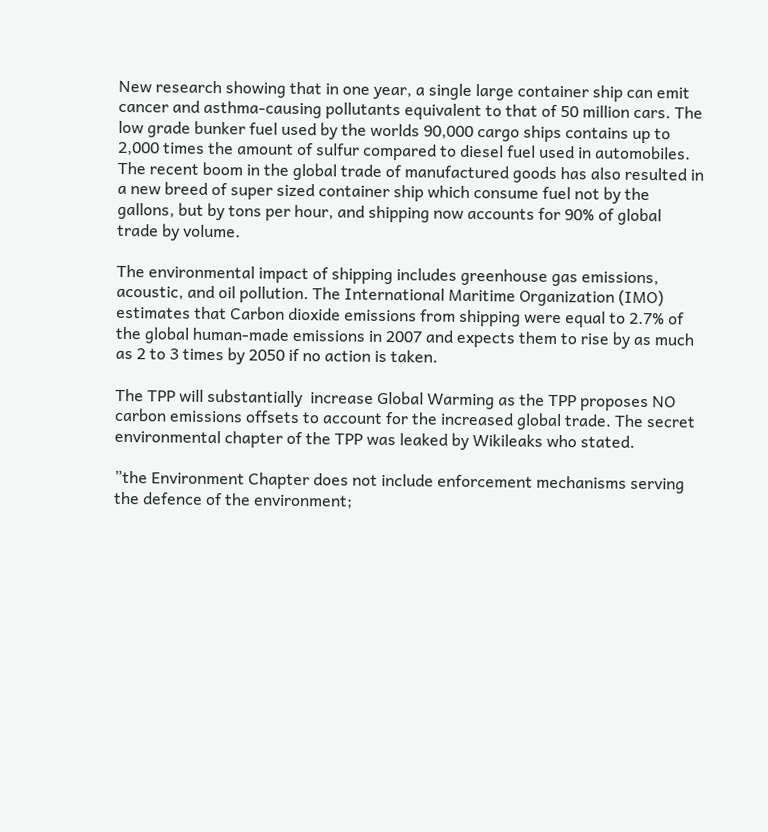New research showing that in one year, a single large container ship can emit cancer and asthma-causing pollutants equivalent to that of 50 million cars. The low grade bunker fuel used by the worlds 90,000 cargo ships contains up to 2,000 times the amount of sulfur compared to diesel fuel used in automobiles. The recent boom in the global trade of manufactured goods has also resulted in a new breed of super sized container ship which consume fuel not by the gallons, but by tons per hour, and shipping now accounts for 90% of global trade by volume.

The environmental impact of shipping includes greenhouse gas emissions, acoustic, and oil pollution. The International Maritime Organization (IMO) estimates that Carbon dioxide emissions from shipping were equal to 2.7% of the global human-made emissions in 2007 and expects them to rise by as much as 2 to 3 times by 2050 if no action is taken.

The TPP will substantially  increase Global Warming as the TPP proposes NO carbon emissions offsets to account for the increased global trade. The secret environmental chapter of the TPP was leaked by Wikileaks who stated.

”the Environment Chapter does not include enforcement mechanisms serving the defence of the environment;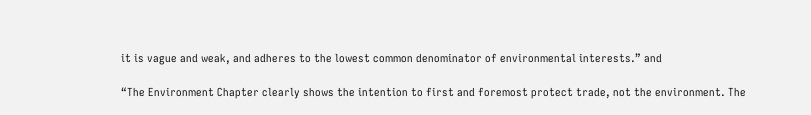it is vague and weak, and adheres to the lowest common denominator of environmental interests.” and

“The Environment Chapter clearly shows the intention to first and foremost protect trade, not the environment. The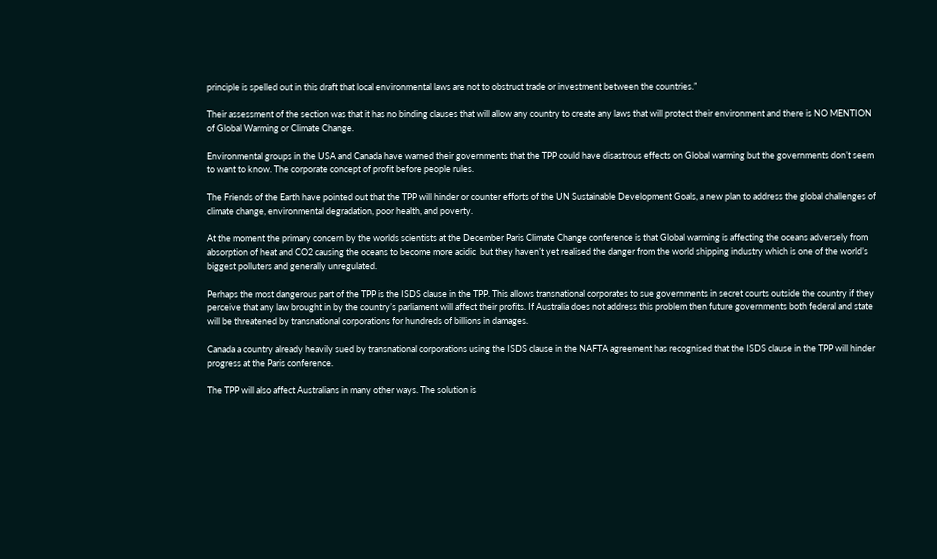principle is spelled out in this draft that local environmental laws are not to obstruct trade or investment between the countries.”

Their assessment of the section was that it has no binding clauses that will allow any country to create any laws that will protect their environment and there is NO MENTION of Global Warming or Climate Change.

Environmental groups in the USA and Canada have warned their governments that the TPP could have disastrous effects on Global warming but the governments don’t seem to want to know. The corporate concept of profit before people rules.

The Friends of the Earth have pointed out that the TPP will hinder or counter efforts of the UN Sustainable Development Goals, a new plan to address the global challenges of climate change, environmental degradation, poor health, and poverty.

At the moment the primary concern by the worlds scientists at the December Paris Climate Change conference is that Global warming is affecting the oceans adversely from absorption of heat and CO2 causing the oceans to become more acidic  but they haven’t yet realised the danger from the world shipping industry which is one of the world’s biggest polluters and generally unregulated.

Perhaps the most dangerous part of the TPP is the ISDS clause in the TPP. This allows transnational corporates to sue governments in secret courts outside the country if they perceive that any law brought in by the country’s parliament will affect their profits. If Australia does not address this problem then future governments both federal and state will be threatened by transnational corporations for hundreds of billions in damages.

Canada a country already heavily sued by transnational corporations using the ISDS clause in the NAFTA agreement has recognised that the ISDS clause in the TPP will hinder progress at the Paris conference.

The TPP will also affect Australians in many other ways. The solution is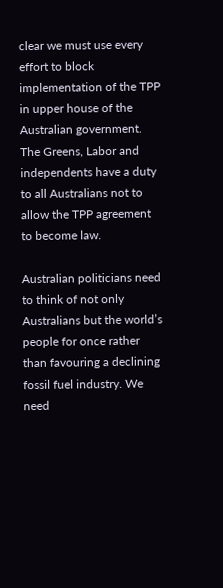clear we must use every effort to block implementation of the TPP in upper house of the Australian government. The Greens, Labor and independents have a duty to all Australians not to allow the TPP agreement to become law.

Australian politicians need to think of not only Australians but the world’s people for once rather than favouring a declining fossil fuel industry. We need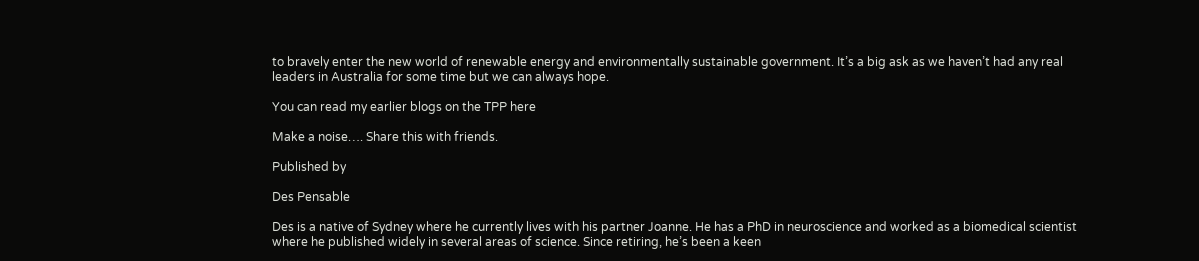to bravely enter the new world of renewable energy and environmentally sustainable government. It’s a big ask as we haven’t had any real leaders in Australia for some time but we can always hope.

You can read my earlier blogs on the TPP here

Make a noise…. Share this with friends.

Published by

Des Pensable

Des is a native of Sydney where he currently lives with his partner Joanne. He has a PhD in neuroscience and worked as a biomedical scientist where he published widely in several areas of science. Since retiring, he’s been a keen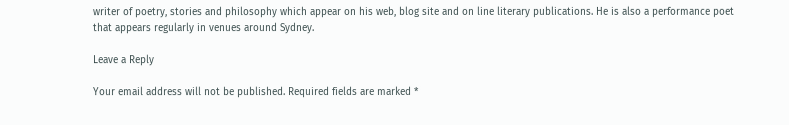writer of poetry, stories and philosophy which appear on his web, blog site and on line literary publications. He is also a performance poet that appears regularly in venues around Sydney.

Leave a Reply

Your email address will not be published. Required fields are marked *